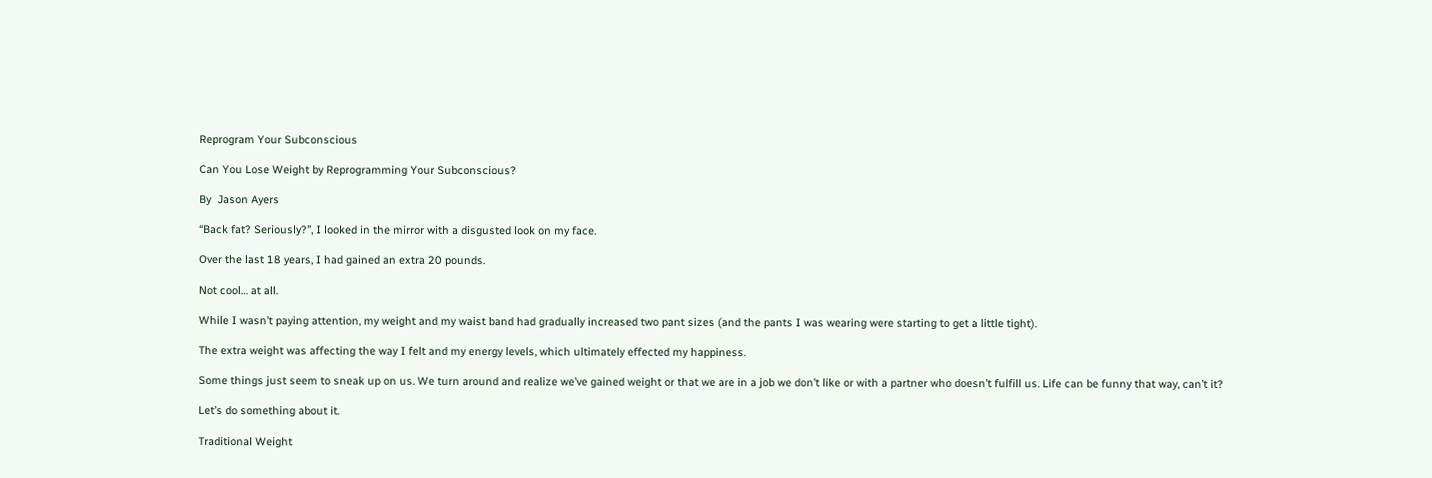Reprogram Your Subconscious

Can You Lose Weight by Reprogramming Your Subconscious?

By  Jason Ayers

“Back fat? Seriously?”, I looked in the mirror with a disgusted look on my face.

Over the last 18 years, I had gained an extra 20 pounds.

Not cool… at all.

While I wasn’t paying attention, my weight and my waist band had gradually increased two pant sizes (and the pants I was wearing were starting to get a little tight).

The extra weight was affecting the way I felt and my energy levels, which ultimately effected my happiness.

Some things just seem to sneak up on us. We turn around and realize we’ve gained weight or that we are in a job we don’t like or with a partner who doesn’t fulfill us. Life can be funny that way, can’t it?

Let’s do something about it.

Traditional Weight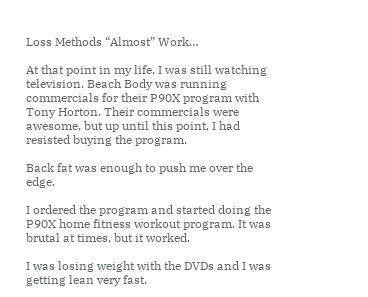Loss Methods “Almost” Work…

At that point in my life, I was still watching television. Beach Body was running commercials for their P90X program with Tony Horton. Their commercials were awesome, but up until this point, I had resisted buying the program.

Back fat was enough to push me over the edge.

I ordered the program and started doing the P90X home fitness workout program. It was brutal at times, but it worked.

I was losing weight with the DVDs and I was getting lean very fast.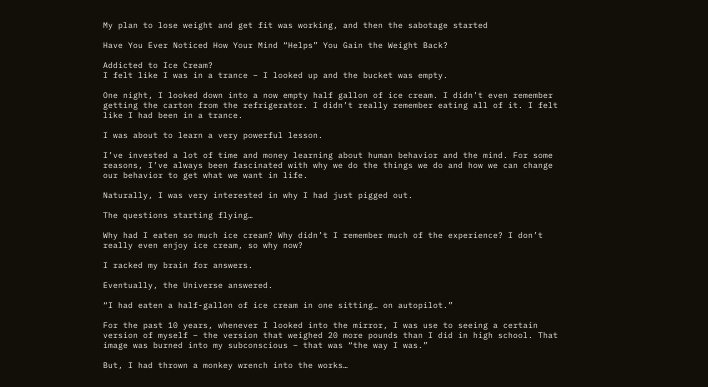My plan to lose weight and get fit was working, and then the sabotage started

Have You Ever Noticed How Your Mind “Helps” You Gain the Weight Back?

Addicted to Ice Cream?
I felt like I was in a trance – I looked up and the bucket was empty.

One night, I looked down into a now empty half gallon of ice cream. I didn’t even remember getting the carton from the refrigerator. I didn’t really remember eating all of it. I felt like I had been in a trance.

I was about to learn a very powerful lesson.

I’ve invested a lot of time and money learning about human behavior and the mind. For some reasons, I’ve always been fascinated with why we do the things we do and how we can change our behavior to get what we want in life.

Naturally, I was very interested in why I had just pigged out.

The questions starting flying…

Why had I eaten so much ice cream? Why didn’t I remember much of the experience? I don’t really even enjoy ice cream, so why now?

I racked my brain for answers.

Eventually, the Universe answered.

“I had eaten a half-gallon of ice cream in one sitting… on autopilot.”

For the past 10 years, whenever I looked into the mirror, I was use to seeing a certain version of myself – the version that weighed 20 more pounds than I did in high school. That image was burned into my subconscious – that was “the way I was.”

But, I had thrown a monkey wrench into the works…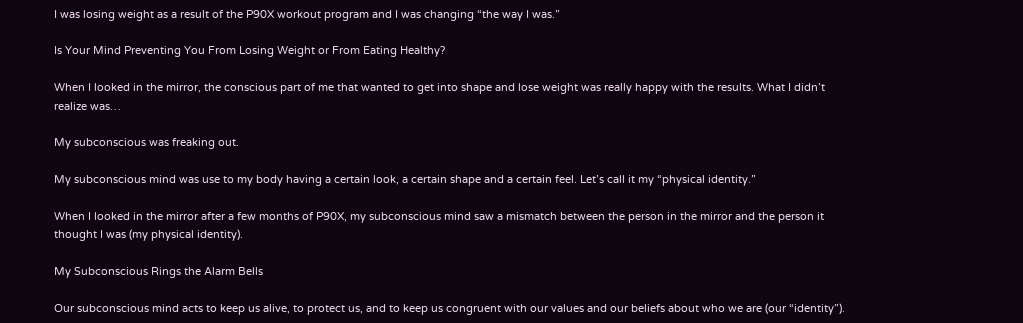I was losing weight as a result of the P90X workout program and I was changing “the way I was.”

Is Your Mind Preventing You From Losing Weight or From Eating Healthy?

When I looked in the mirror, the conscious part of me that wanted to get into shape and lose weight was really happy with the results. What I didn’t realize was…

My subconscious was freaking out.

My subconscious mind was use to my body having a certain look, a certain shape and a certain feel. Let’s call it my “physical identity.”

When I looked in the mirror after a few months of P90X, my subconscious mind saw a mismatch between the person in the mirror and the person it thought I was (my physical identity).

My Subconscious Rings the Alarm Bells

Our subconscious mind acts to keep us alive, to protect us, and to keep us congruent with our values and our beliefs about who we are (our “identity”).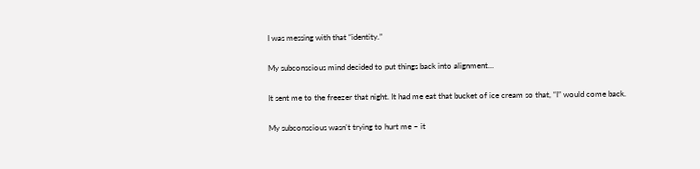I was messing with that “identity.”

My subconscious mind decided to put things back into alignment…

It sent me to the freezer that night. It had me eat that bucket of ice cream so that, “I” would come back.

My subconscious wasn’t trying to hurt me – it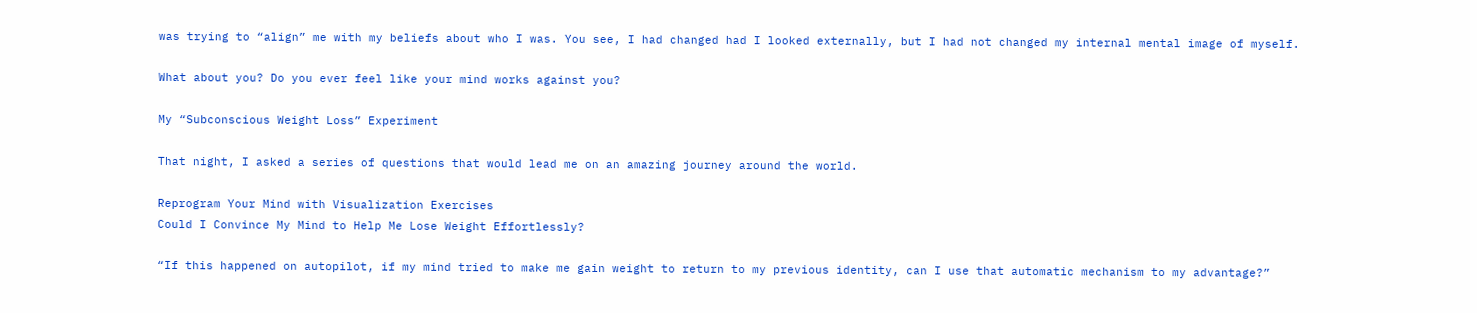was trying to “align” me with my beliefs about who I was. You see, I had changed had I looked externally, but I had not changed my internal mental image of myself.

What about you? Do you ever feel like your mind works against you?

My “Subconscious Weight Loss” Experiment

That night, I asked a series of questions that would lead me on an amazing journey around the world.

Reprogram Your Mind with Visualization Exercises
Could I Convince My Mind to Help Me Lose Weight Effortlessly?

“If this happened on autopilot, if my mind tried to make me gain weight to return to my previous identity, can I use that automatic mechanism to my advantage?”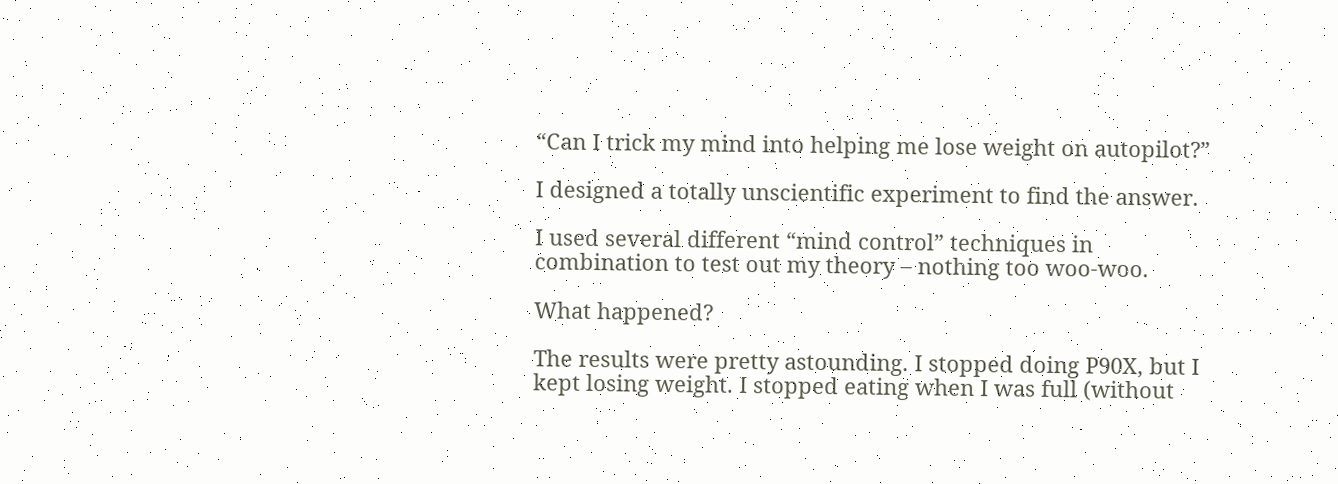“Can I trick my mind into helping me lose weight on autopilot?”

I designed a totally unscientific experiment to find the answer.

I used several different “mind control” techniques in combination to test out my theory – nothing too woo-woo.

What happened?

The results were pretty astounding. I stopped doing P90X, but I kept losing weight. I stopped eating when I was full (without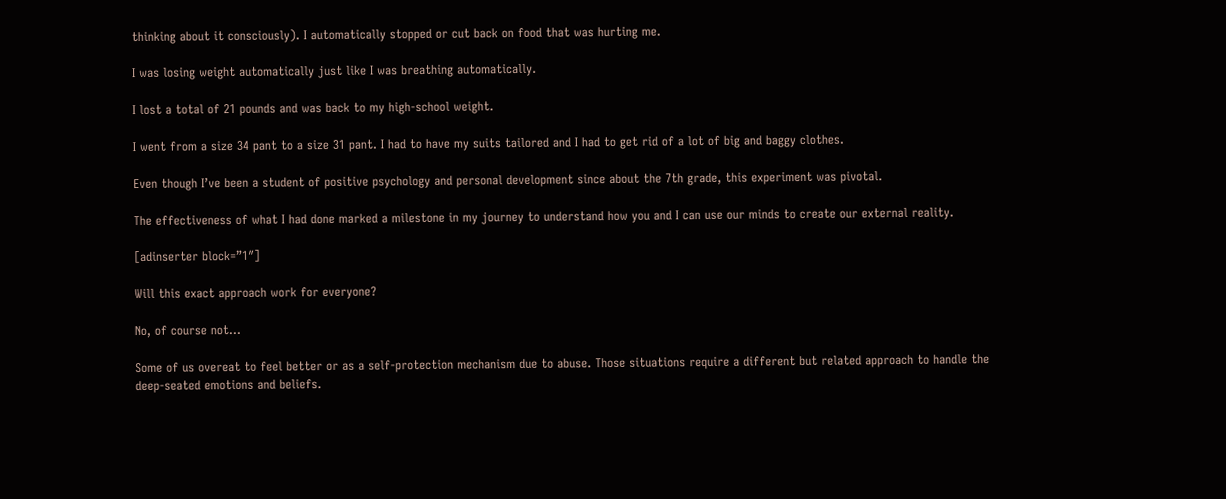thinking about it consciously). I automatically stopped or cut back on food that was hurting me.

I was losing weight automatically just like I was breathing automatically.

I lost a total of 21 pounds and was back to my high-school weight.

I went from a size 34 pant to a size 31 pant. I had to have my suits tailored and I had to get rid of a lot of big and baggy clothes.

Even though I’ve been a student of positive psychology and personal development since about the 7th grade, this experiment was pivotal.

The effectiveness of what I had done marked a milestone in my journey to understand how you and I can use our minds to create our external reality.

[adinserter block=”1″]

Will this exact approach work for everyone?

No, of course not…

Some of us overeat to feel better or as a self-protection mechanism due to abuse. Those situations require a different but related approach to handle the deep-seated emotions and beliefs.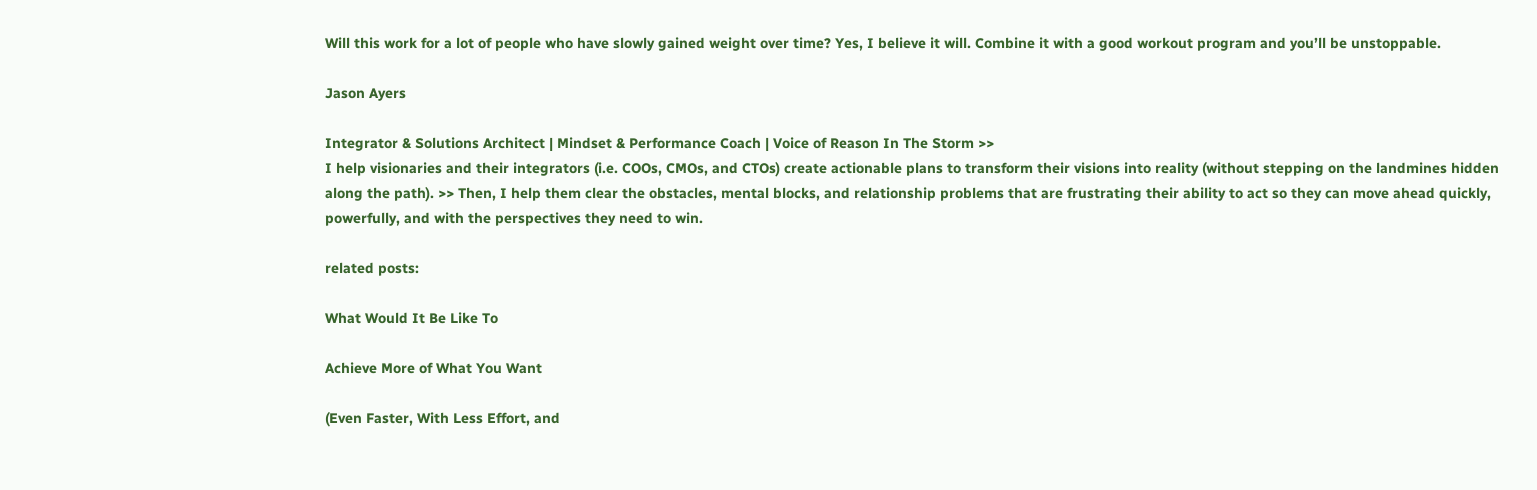Will this work for a lot of people who have slowly gained weight over time? Yes, I believe it will. Combine it with a good workout program and you’ll be unstoppable.

Jason Ayers

Integrator & Solutions Architect | Mindset & Performance Coach | Voice of Reason In The Storm >>
I help visionaries and their integrators (i.e. COOs, CMOs, and CTOs) create actionable plans to transform their visions into reality (without stepping on the landmines hidden along the path). >> Then, I help them clear the obstacles, mental blocks, and relationship problems that are frustrating their ability to act so they can move ahead quickly, powerfully, and with the perspectives they need to win.

related posts:

What Would It Be Like To

Achieve More of What You Want

(Even Faster, With Less Effort, and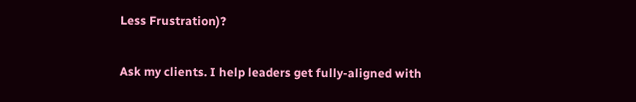Less Frustration)?

Ask my clients. I help leaders get fully-aligned with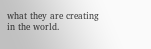what they are creating in the world.